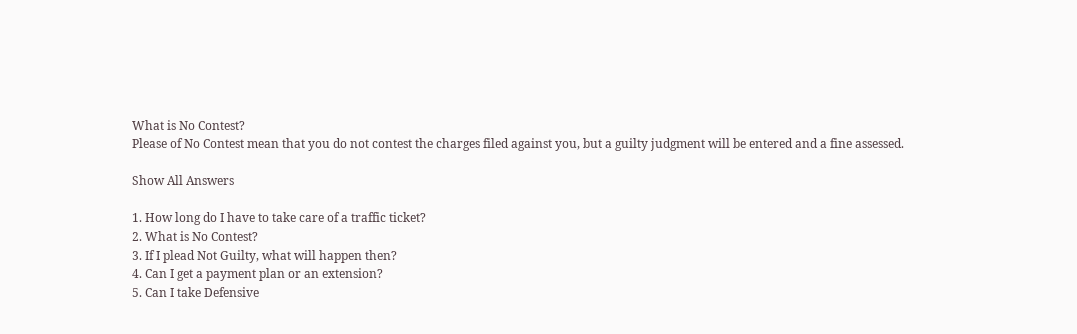What is No Contest?
Please of No Contest mean that you do not contest the charges filed against you, but a guilty judgment will be entered and a fine assessed.

Show All Answers

1. How long do I have to take care of a traffic ticket?
2. What is No Contest?
3. If I plead Not Guilty, what will happen then?
4. Can I get a payment plan or an extension?
5. Can I take Defensive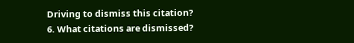Driving to dismiss this citation?
6. What citations are dismissed?